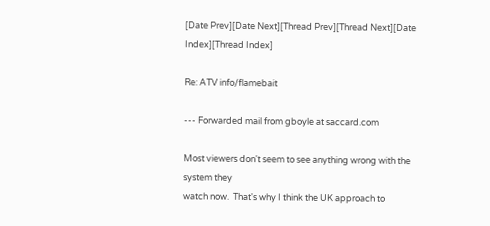[Date Prev][Date Next][Thread Prev][Thread Next][Date Index][Thread Index]

Re: ATV info/flamebait

--- Forwarded mail from gboyle at saccard.com

Most viewers don't seem to see anything wrong with the system they
watch now.  That's why I think the UK approach to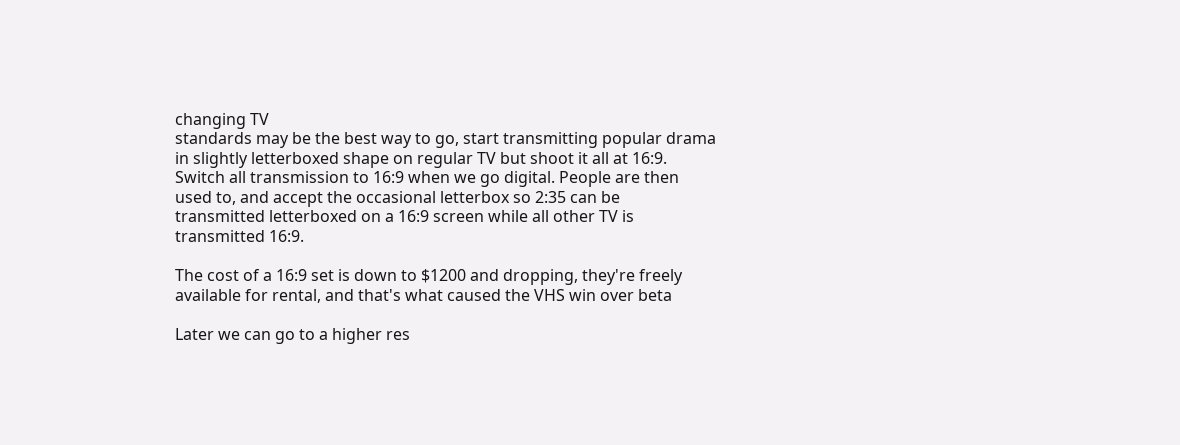changing TV
standards may be the best way to go, start transmitting popular drama
in slightly letterboxed shape on regular TV but shoot it all at 16:9.
Switch all transmission to 16:9 when we go digital. People are then
used to, and accept the occasional letterbox so 2:35 can be
transmitted letterboxed on a 16:9 screen while all other TV is
transmitted 16:9.

The cost of a 16:9 set is down to $1200 and dropping, they're freely
available for rental, and that's what caused the VHS win over beta

Later we can go to a higher res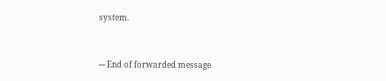system.



--- End of forwarded message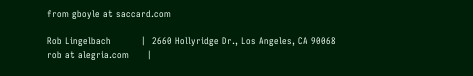from gboyle at saccard.com

Rob Lingelbach          |  2660 Hollyridge Dr., Los Angeles, CA 90068
rob at alegria.com      |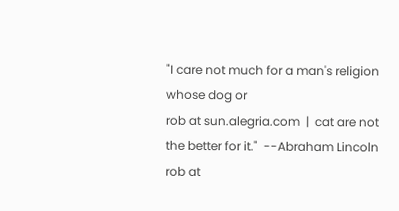"I care not much for a man's religion whose dog or
rob at sun.alegria.com  |  cat are not the better for it."  --Abraham Lincoln
rob at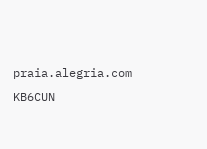praia.alegria.com        KB6CUN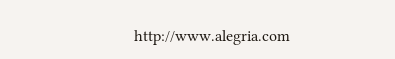http://www.alegria.com